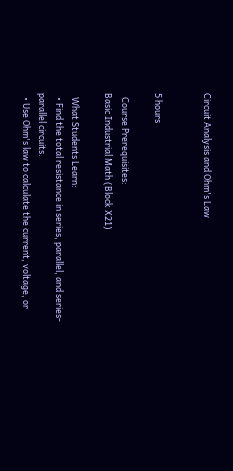Circuit Analysis and Ohm's Law


5 hours

  Course Prerequisites:
Basic Industrial Math (Block X21)

  What Students Learn:
  • Find the total resistance in series, parallel, and series-parallel circuits.
  • Use Ohm's law to calculate the current, voltage, or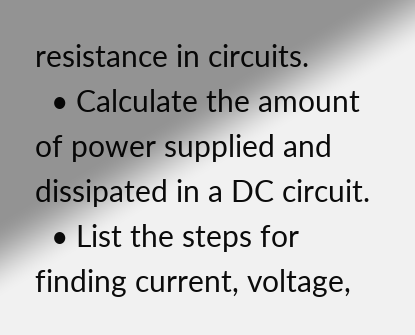resistance in circuits.
  • Calculate the amount of power supplied and dissipated in a DC circuit.
  • List the steps for finding current, voltage,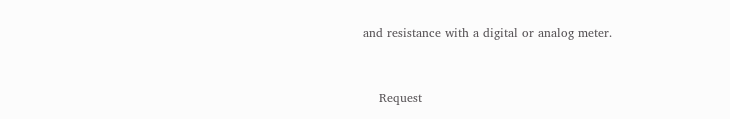and resistance with a digital or analog meter.



    Request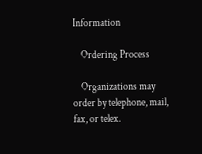Information

    Ordering Process

    Organizations may order by telephone, mail, fax, or telex.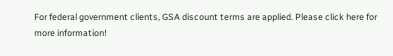For federal government clients, GSA discount terms are applied. Please click here for more information!